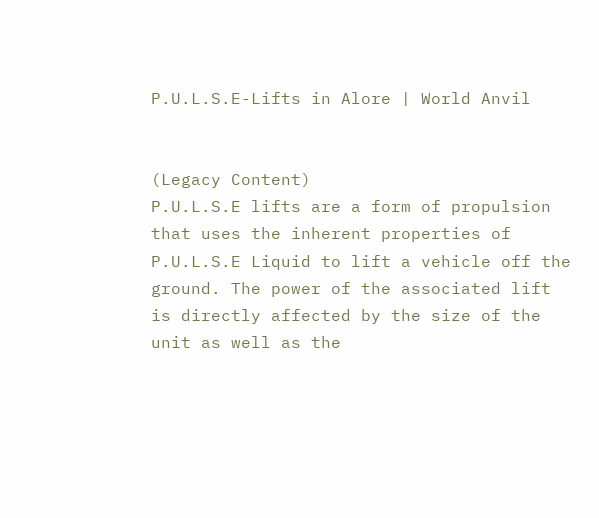P.U.L.S.E-Lifts in Alore | World Anvil


(Legacy Content)
P.U.L.S.E lifts are a form of propulsion that uses the inherent properties of P.U.L.S.E Liquid to lift a vehicle off the ground. The power of the associated lift is directly affected by the size of the unit as well as the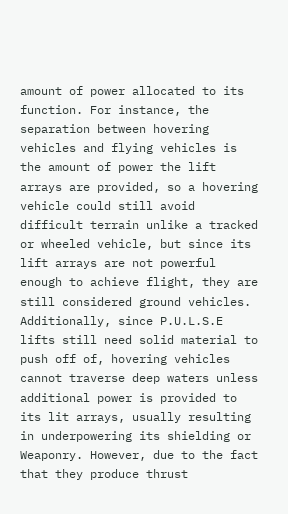amount of power allocated to its function. For instance, the separation between hovering vehicles and flying vehicles is the amount of power the lift arrays are provided, so a hovering vehicle could still avoid difficult terrain unlike a tracked or wheeled vehicle, but since its lift arrays are not powerful enough to achieve flight, they are still considered ground vehicles. Additionally, since P.U.L.S.E lifts still need solid material to push off of, hovering vehicles cannot traverse deep waters unless additional power is provided to its lit arrays, usually resulting in underpowering its shielding or Weaponry. However, due to the fact that they produce thrust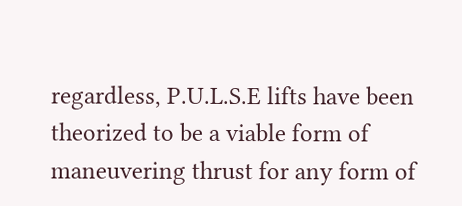regardless, P.U.L.S.E lifts have been theorized to be a viable form of maneuvering thrust for any form of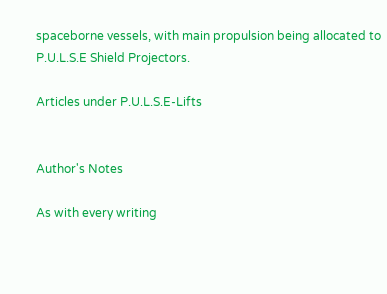spaceborne vessels, with main propulsion being allocated to P.U.L.S.E Shield Projectors.

Articles under P.U.L.S.E-Lifts


Author's Notes

As with every writing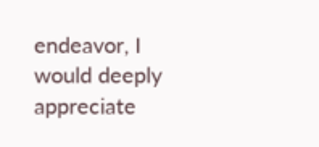endeavor, I would deeply appreciate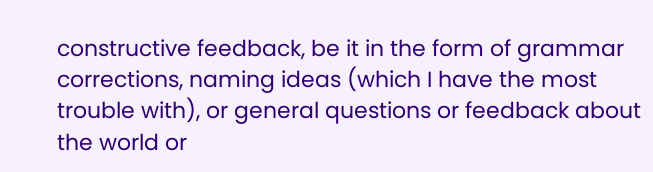constructive feedback, be it in the form of grammar corrections, naming ideas (which I have the most trouble with), or general questions or feedback about the world or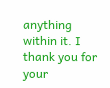anything within it. I thank you for your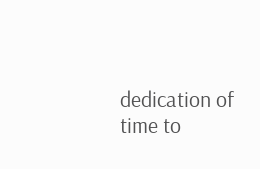dedication of time to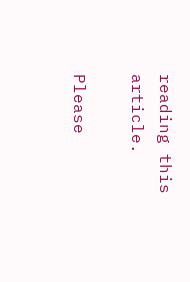reading this article.

Please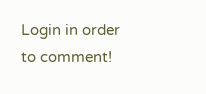Login in order to comment!